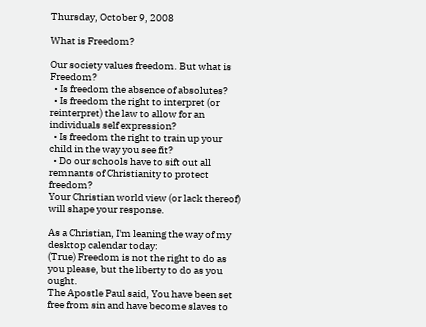Thursday, October 9, 2008

What is Freedom?

Our society values freedom. But what is Freedom?
  • Is freedom the absence of absolutes?
  • Is freedom the right to interpret (or reinterpret) the law to allow for an individuals self expression?
  • Is freedom the right to train up your child in the way you see fit?
  • Do our schools have to sift out all remnants of Christianity to protect freedom?
Your Christian world view (or lack thereof) will shape your response.

As a Christian, I'm leaning the way of my desktop calendar today:
(True) Freedom is not the right to do as you please, but the liberty to do as you ought.
The Apostle Paul said, You have been set free from sin and have become slaves to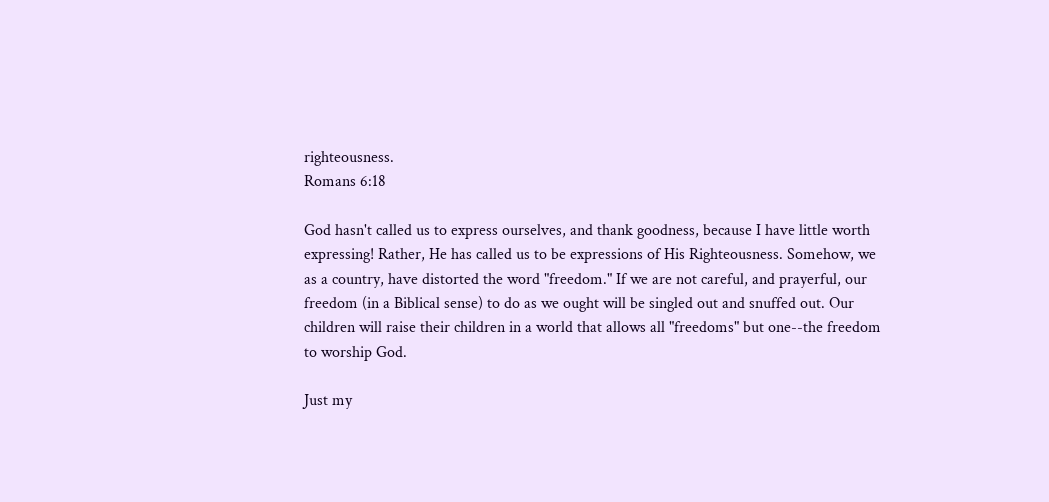righteousness.
Romans 6:18

God hasn't called us to express ourselves, and thank goodness, because I have little worth expressing! Rather, He has called us to be expressions of His Righteousness. Somehow, we as a country, have distorted the word "freedom." If we are not careful, and prayerful, our freedom (in a Biblical sense) to do as we ought will be singled out and snuffed out. Our children will raise their children in a world that allows all "freedoms" but one--the freedom to worship God.

Just my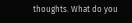thoughts. What do you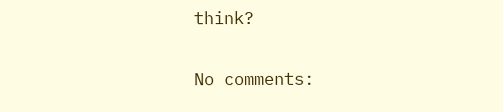think?

No comments: